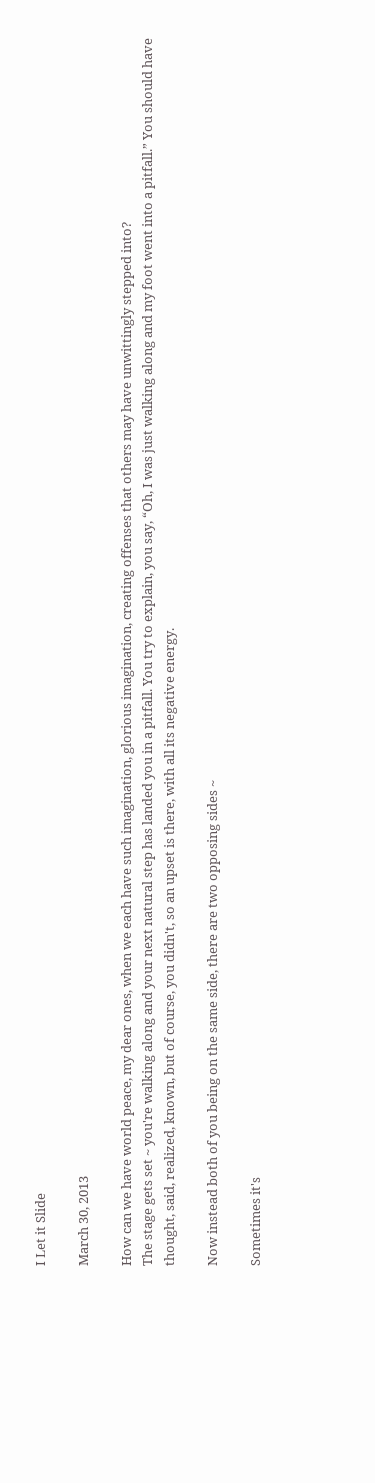I Let it Slide

March 30, 2013

How can we have world peace, my dear ones, when we each have such imagination, glorious imagination, creating offenses that others may have unwittingly stepped into?
The stage gets set ~ you're walking along and your next natural step has landed you in a pitfall. You try to explain, you say, “Oh, I was just walking along and my foot went into a pitfall.” You should have thought, said, realized, known, but of course, you didn't, so an upset is there, with all its negative energy.

Now instead both of you being on the same side, there are two opposing sides ~

Sometimes it's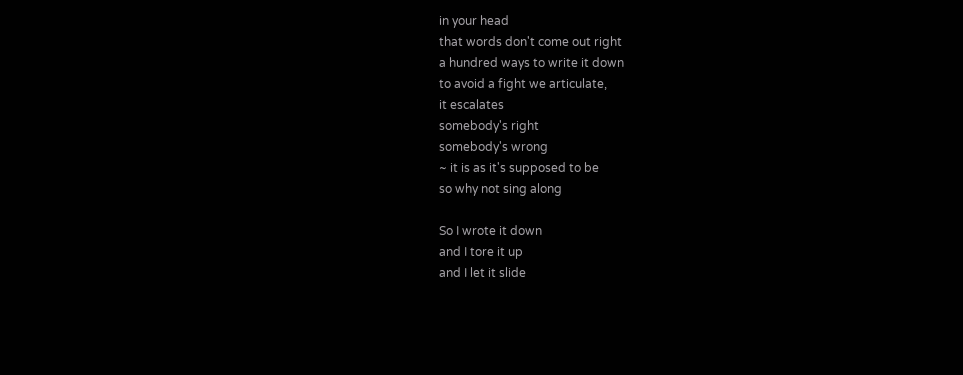in your head
that words don't come out right
a hundred ways to write it down
to avoid a fight we articulate,
it escalates
somebody's right
somebody's wrong
~ it is as it's supposed to be
so why not sing along

So I wrote it down
and I tore it up
and I let it slide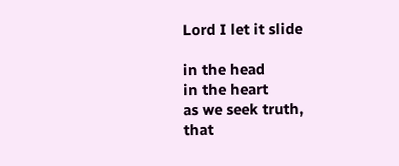Lord I let it slide

in the head
in the heart
as we seek truth,
that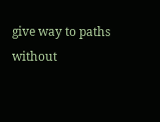give way to paths
without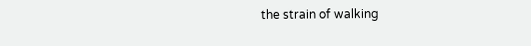the strain of walking